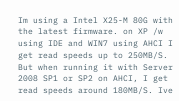Im using a Intel X25-M 80G with the latest firmware. on XP /w using IDE and WIN7 using AHCI I get read speeds up to 250MB/S. But when running it with Server 2008 SP1 or SP2 on AHCI, I get read speeds around 180MB/S. Ive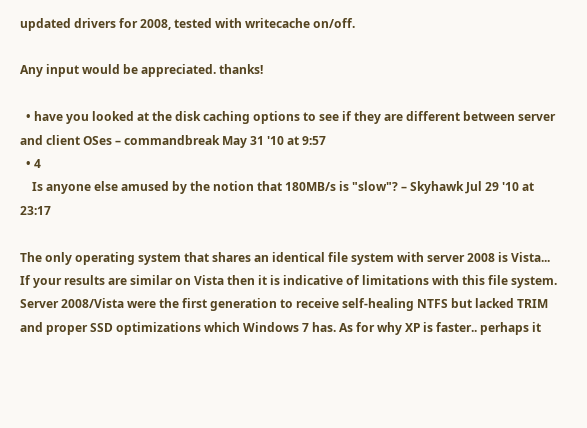updated drivers for 2008, tested with writecache on/off.

Any input would be appreciated. thanks!

  • have you looked at the disk caching options to see if they are different between server and client OSes – commandbreak May 31 '10 at 9:57
  • 4
    Is anyone else amused by the notion that 180MB/s is "slow"? – Skyhawk Jul 29 '10 at 23:17

The only operating system that shares an identical file system with server 2008 is Vista... If your results are similar on Vista then it is indicative of limitations with this file system. Server 2008/Vista were the first generation to receive self-healing NTFS but lacked TRIM and proper SSD optimizations which Windows 7 has. As for why XP is faster.. perhaps it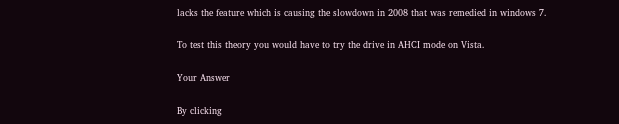lacks the feature which is causing the slowdown in 2008 that was remedied in windows 7.

To test this theory you would have to try the drive in AHCI mode on Vista.

Your Answer

By clicking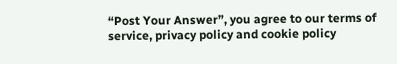“Post Your Answer”, you agree to our terms of service, privacy policy and cookie policy